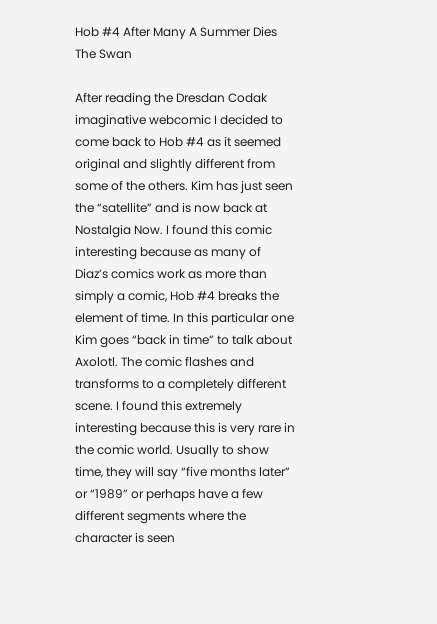Hob #4 After Many A Summer Dies The Swan

After reading the Dresdan Codak imaginative webcomic I decided to come back to Hob #4 as it seemed original and slightly different from some of the others. Kim has just seen the “satellite” and is now back at Nostalgia Now. I found this comic interesting because as many of Diaz’s comics work as more than simply a comic, Hob #4 breaks the element of time. In this particular one Kim goes “back in time” to talk about Axolotl. The comic flashes and transforms to a completely different scene. I found this extremely interesting because this is very rare in the comic world. Usually to show time, they will say “five months later” or “1989” or perhaps have a few different segments where the character is seen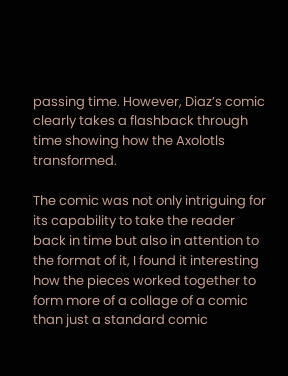passing time. However, Diaz’s comic clearly takes a flashback through time showing how the Axolotls transformed.

The comic was not only intriguing for its capability to take the reader back in time but also in attention to the format of it, I found it interesting how the pieces worked together to form more of a collage of a comic than just a standard comic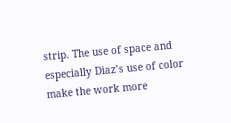strip. The use of space and especially Diaz’s use of color make the work more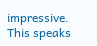impressive. This speaks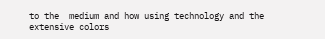to the  medium and how using technology and the extensive colors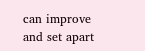can improve and set apart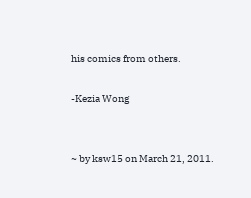his comics from others.

-Kezia Wong


~ by ksw15 on March 21, 2011.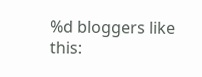%d bloggers like this: